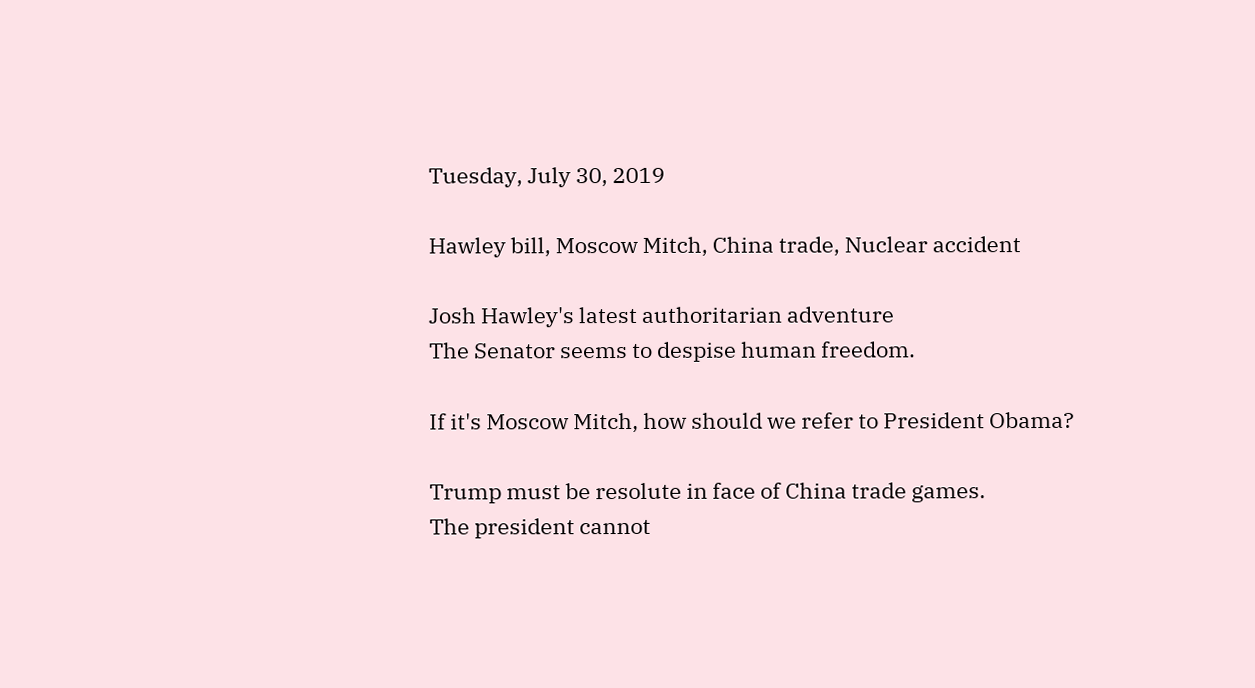Tuesday, July 30, 2019

Hawley bill, Moscow Mitch, China trade, Nuclear accident

Josh Hawley's latest authoritarian adventure
The Senator seems to despise human freedom.

If it's Moscow Mitch, how should we refer to President Obama?

Trump must be resolute in face of China trade games.
The president cannot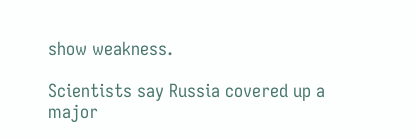show weakness.

Scientists say Russia covered up a major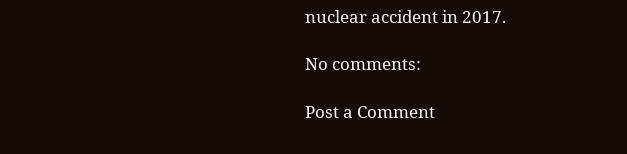nuclear accident in 2017.

No comments:

Post a Comment